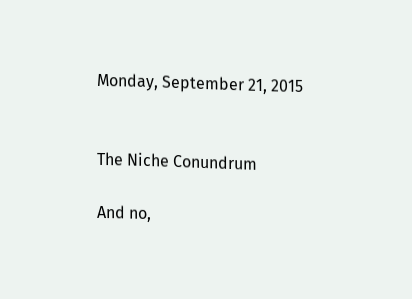Monday, September 21, 2015


The Niche Conundrum

And no,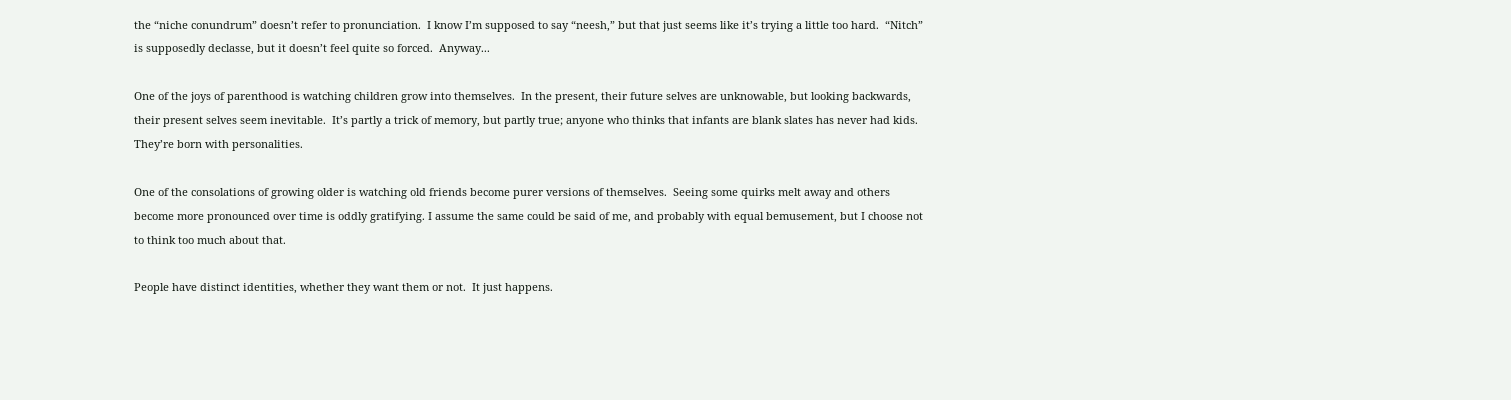the “niche conundrum” doesn’t refer to pronunciation.  I know I’m supposed to say “neesh,” but that just seems like it’s trying a little too hard.  “Nitch” is supposedly declasse, but it doesn’t feel quite so forced.  Anyway...

One of the joys of parenthood is watching children grow into themselves.  In the present, their future selves are unknowable, but looking backwards, their present selves seem inevitable.  It’s partly a trick of memory, but partly true; anyone who thinks that infants are blank slates has never had kids.  They’re born with personalities.

One of the consolations of growing older is watching old friends become purer versions of themselves.  Seeing some quirks melt away and others become more pronounced over time is oddly gratifying. I assume the same could be said of me, and probably with equal bemusement, but I choose not to think too much about that.

People have distinct identities, whether they want them or not.  It just happens.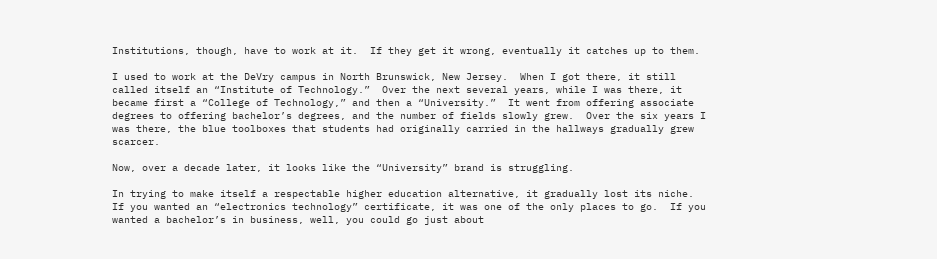Institutions, though, have to work at it.  If they get it wrong, eventually it catches up to them.

I used to work at the DeVry campus in North Brunswick, New Jersey.  When I got there, it still called itself an “Institute of Technology.”  Over the next several years, while I was there, it became first a “College of Technology,” and then a “University.”  It went from offering associate degrees to offering bachelor’s degrees, and the number of fields slowly grew.  Over the six years I was there, the blue toolboxes that students had originally carried in the hallways gradually grew scarcer.

Now, over a decade later, it looks like the “University” brand is struggling.

In trying to make itself a respectable higher education alternative, it gradually lost its niche.  If you wanted an “electronics technology” certificate, it was one of the only places to go.  If you wanted a bachelor’s in business, well, you could go just about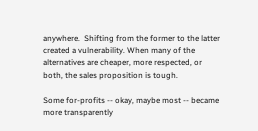anywhere.  Shifting from the former to the latter created a vulnerability. When many of the alternatives are cheaper, more respected, or both, the sales proposition is tough.

Some for-profits -- okay, maybe most -- became more transparently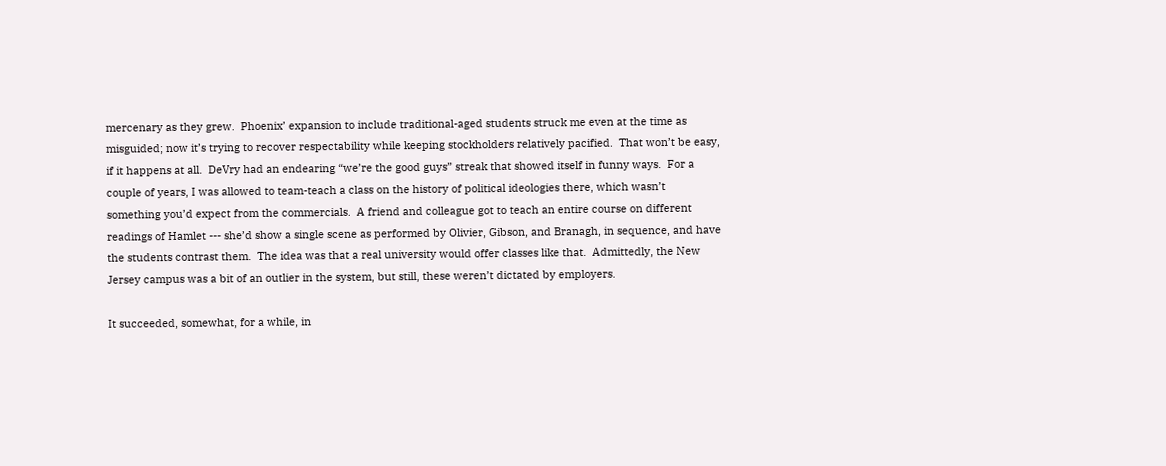mercenary as they grew.  Phoenix’ expansion to include traditional-aged students struck me even at the time as misguided; now it’s trying to recover respectability while keeping stockholders relatively pacified.  That won’t be easy, if it happens at all.  DeVry had an endearing “we’re the good guys” streak that showed itself in funny ways.  For a couple of years, I was allowed to team-teach a class on the history of political ideologies there, which wasn’t something you’d expect from the commercials.  A friend and colleague got to teach an entire course on different readings of Hamlet --- she’d show a single scene as performed by Olivier, Gibson, and Branagh, in sequence, and have the students contrast them.  The idea was that a real university would offer classes like that.  Admittedly, the New Jersey campus was a bit of an outlier in the system, but still, these weren’t dictated by employers.

It succeeded, somewhat, for a while, in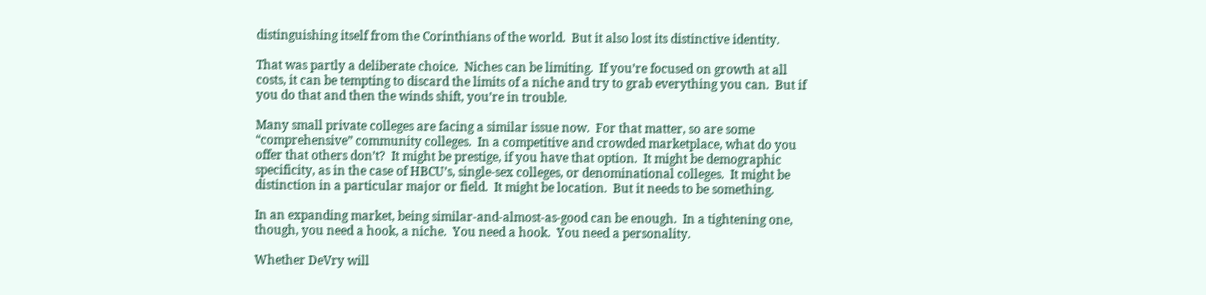distinguishing itself from the Corinthians of the world.  But it also lost its distinctive identity.

That was partly a deliberate choice.  Niches can be limiting.  If you’re focused on growth at all costs, it can be tempting to discard the limits of a niche and try to grab everything you can.  But if you do that and then the winds shift, you’re in trouble.

Many small private colleges are facing a similar issue now.  For that matter, so are some “comprehensive” community colleges.  In a competitive and crowded marketplace, what do you offer that others don’t?  It might be prestige, if you have that option.  It might be demographic specificity, as in the case of HBCU’s, single-sex colleges, or denominational colleges.  It might be distinction in a particular major or field.  It might be location.  But it needs to be something.

In an expanding market, being similar-and-almost-as-good can be enough.  In a tightening one, though, you need a hook, a niche.  You need a hook.  You need a personality.

Whether DeVry will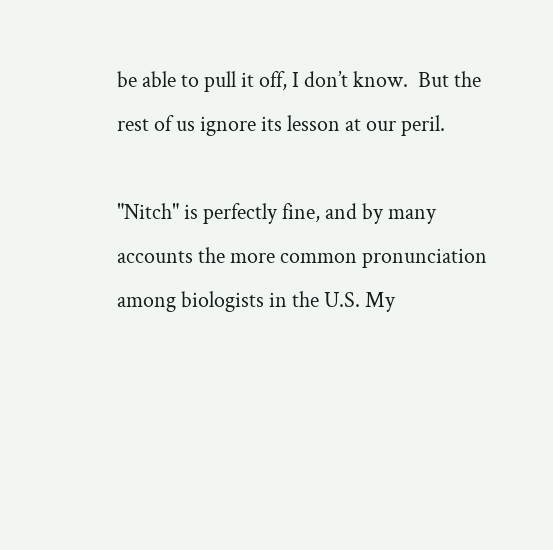be able to pull it off, I don’t know.  But the rest of us ignore its lesson at our peril.

"Nitch" is perfectly fine, and by many accounts the more common pronunciation among biologists in the U.S. My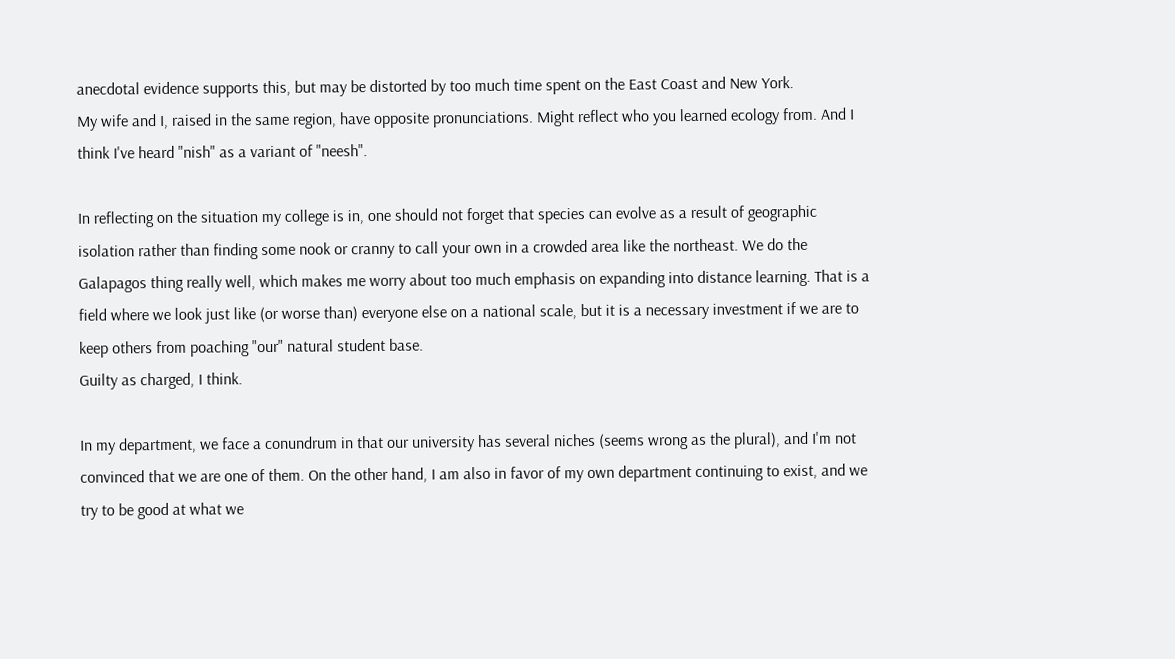anecdotal evidence supports this, but may be distorted by too much time spent on the East Coast and New York.
My wife and I, raised in the same region, have opposite pronunciations. Might reflect who you learned ecology from. And I think I've heard "nish" as a variant of "neesh".

In reflecting on the situation my college is in, one should not forget that species can evolve as a result of geographic isolation rather than finding some nook or cranny to call your own in a crowded area like the northeast. We do the Galapagos thing really well, which makes me worry about too much emphasis on expanding into distance learning. That is a field where we look just like (or worse than) everyone else on a national scale, but it is a necessary investment if we are to keep others from poaching "our" natural student base.
Guilty as charged, I think.

In my department, we face a conundrum in that our university has several niches (seems wrong as the plural), and I'm not convinced that we are one of them. On the other hand, I am also in favor of my own department continuing to exist, and we try to be good at what we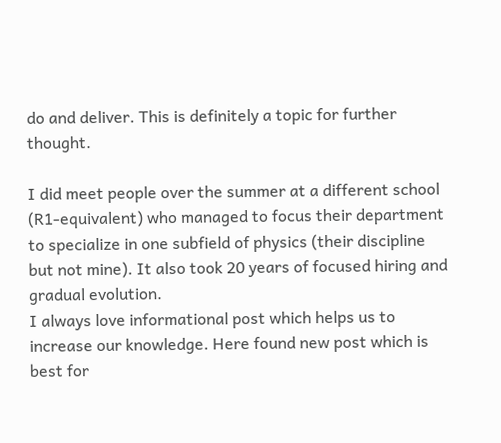do and deliver. This is definitely a topic for further thought.

I did meet people over the summer at a different school (R1-equivalent) who managed to focus their department to specialize in one subfield of physics (their discipline but not mine). It also took 20 years of focused hiring and gradual evolution.
I always love informational post which helps us to increase our knowledge. Here found new post which is best for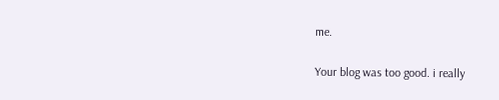me.

Your blog was too good. i really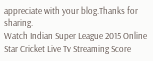appreciate with your blog.Thanks for sharing.
Watch Indian Super League 2015 Online
Star Cricket Live Tv Streaming Score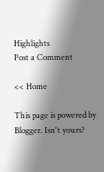Highlights
Post a Comment

<< Home

This page is powered by Blogger. Isn't yours?